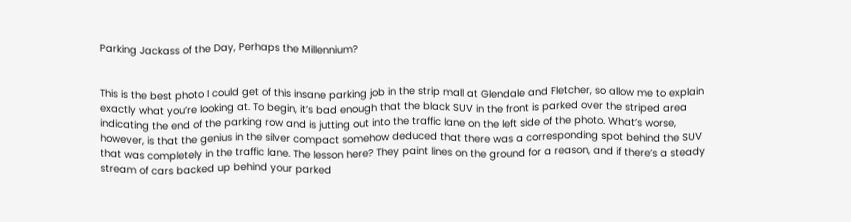Parking Jackass of the Day, Perhaps the Millennium?


This is the best photo I could get of this insane parking job in the strip mall at Glendale and Fletcher, so allow me to explain exactly what you’re looking at. To begin, it’s bad enough that the black SUV in the front is parked over the striped area indicating the end of the parking row and is jutting out into the traffic lane on the left side of the photo. What’s worse, however, is that the genius in the silver compact somehow deduced that there was a corresponding spot behind the SUV that was completely in the traffic lane. The lesson here? They paint lines on the ground for a reason, and if there’s a steady stream of cars backed up behind your parked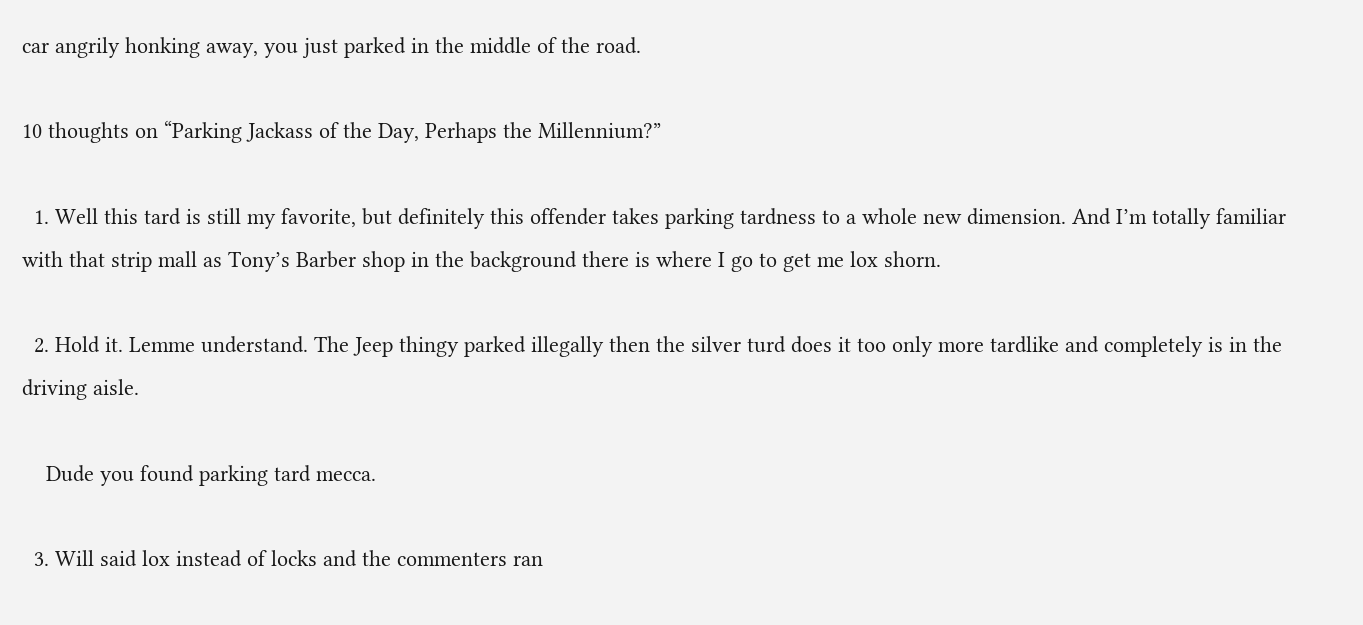car angrily honking away, you just parked in the middle of the road.

10 thoughts on “Parking Jackass of the Day, Perhaps the Millennium?”

  1. Well this tard is still my favorite, but definitely this offender takes parking tardness to a whole new dimension. And I’m totally familiar with that strip mall as Tony’s Barber shop in the background there is where I go to get me lox shorn.

  2. Hold it. Lemme understand. The Jeep thingy parked illegally then the silver turd does it too only more tardlike and completely is in the driving aisle.

    Dude you found parking tard mecca.

  3. Will said lox instead of locks and the commenters ran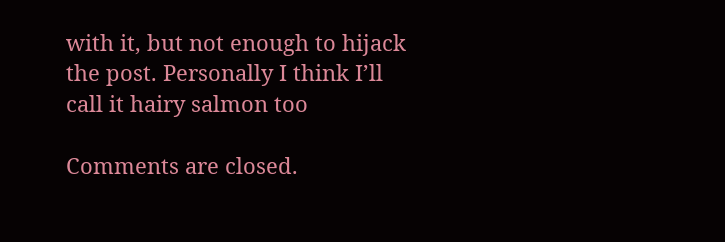with it, but not enough to hijack the post. Personally I think I’ll call it hairy salmon too

Comments are closed.